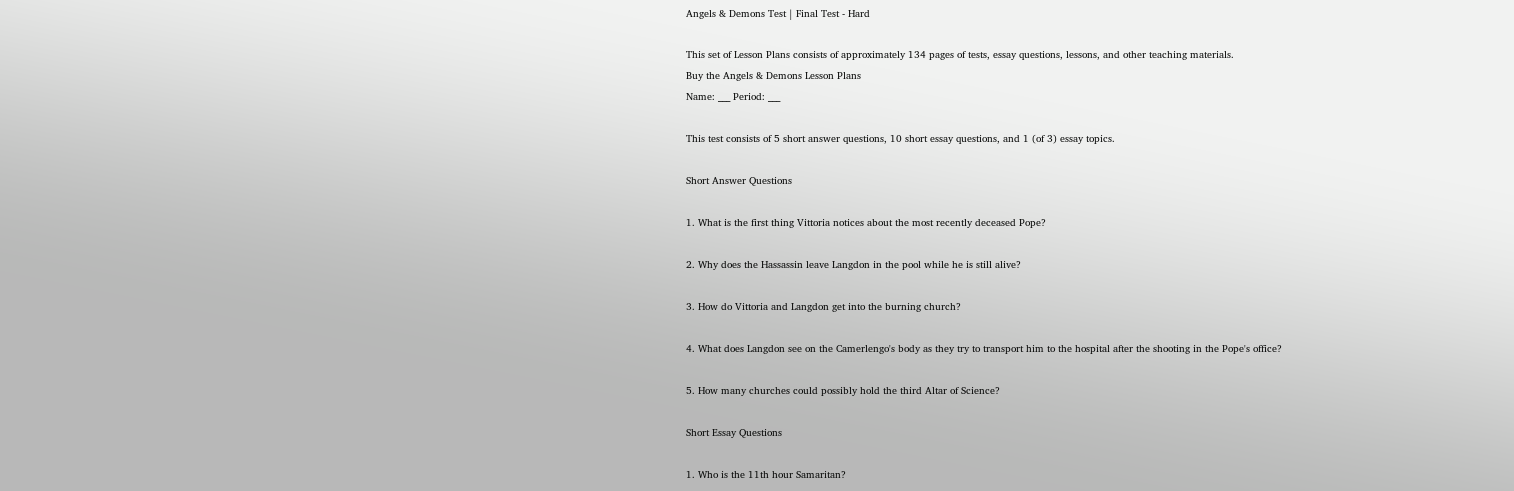Angels & Demons Test | Final Test - Hard

This set of Lesson Plans consists of approximately 134 pages of tests, essay questions, lessons, and other teaching materials.
Buy the Angels & Demons Lesson Plans
Name: ___ Period: ___

This test consists of 5 short answer questions, 10 short essay questions, and 1 (of 3) essay topics.

Short Answer Questions

1. What is the first thing Vittoria notices about the most recently deceased Pope?

2. Why does the Hassassin leave Langdon in the pool while he is still alive?

3. How do Vittoria and Langdon get into the burning church?

4. What does Langdon see on the Camerlengo's body as they try to transport him to the hospital after the shooting in the Pope's office?

5. How many churches could possibly hold the third Altar of Science?

Short Essay Questions

1. Who is the 11th hour Samaritan?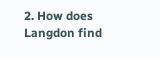2. How does Langdon find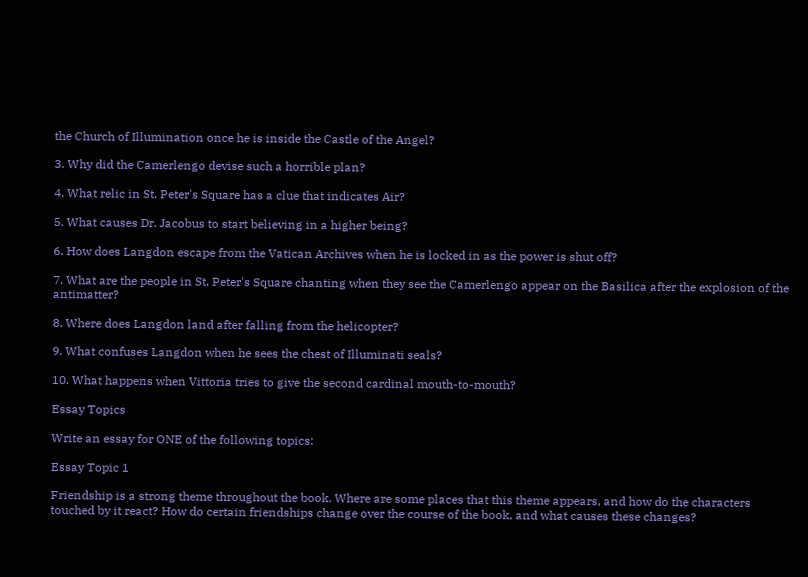the Church of Illumination once he is inside the Castle of the Angel?

3. Why did the Camerlengo devise such a horrible plan?

4. What relic in St. Peter's Square has a clue that indicates Air?

5. What causes Dr. Jacobus to start believing in a higher being?

6. How does Langdon escape from the Vatican Archives when he is locked in as the power is shut off?

7. What are the people in St. Peter's Square chanting when they see the Camerlengo appear on the Basilica after the explosion of the antimatter?

8. Where does Langdon land after falling from the helicopter?

9. What confuses Langdon when he sees the chest of Illuminati seals?

10. What happens when Vittoria tries to give the second cardinal mouth-to-mouth?

Essay Topics

Write an essay for ONE of the following topics:

Essay Topic 1

Friendship is a strong theme throughout the book. Where are some places that this theme appears, and how do the characters touched by it react? How do certain friendships change over the course of the book, and what causes these changes?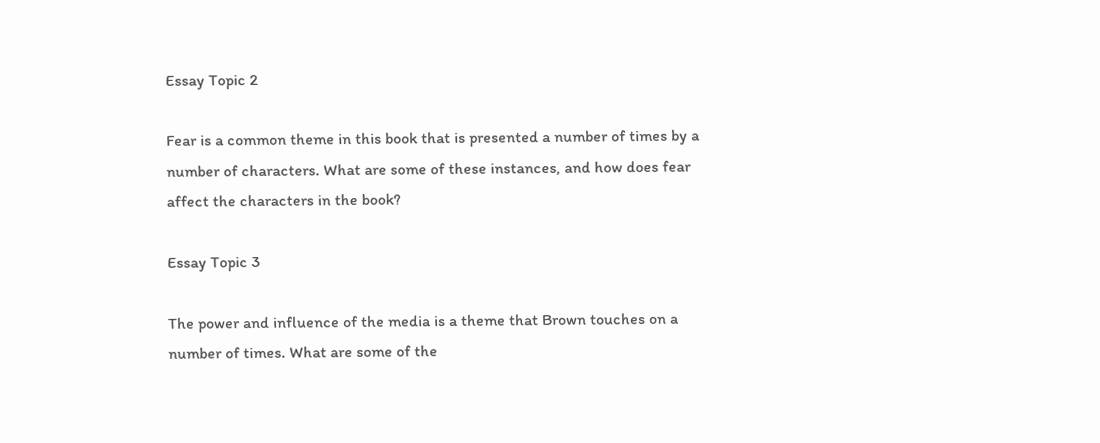Essay Topic 2

Fear is a common theme in this book that is presented a number of times by a number of characters. What are some of these instances, and how does fear affect the characters in the book?

Essay Topic 3

The power and influence of the media is a theme that Brown touches on a number of times. What are some of the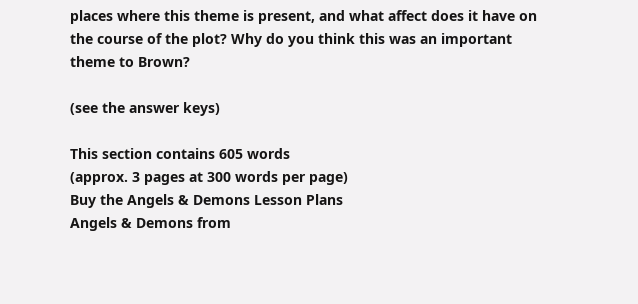places where this theme is present, and what affect does it have on the course of the plot? Why do you think this was an important theme to Brown?

(see the answer keys)

This section contains 605 words
(approx. 3 pages at 300 words per page)
Buy the Angels & Demons Lesson Plans
Angels & Demons from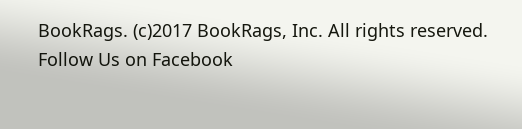BookRags. (c)2017 BookRags, Inc. All rights reserved.
Follow Us on Facebook